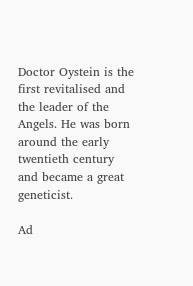Doctor Oystein is the first revitalised and the leader of the Angels. He was born around the early twentieth century and became a great geneticist.

Ad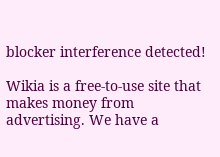blocker interference detected!

Wikia is a free-to-use site that makes money from advertising. We have a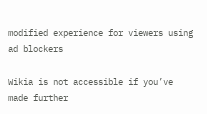modified experience for viewers using ad blockers

Wikia is not accessible if you’ve made further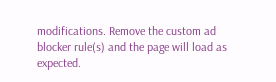modifications. Remove the custom ad blocker rule(s) and the page will load as expected.